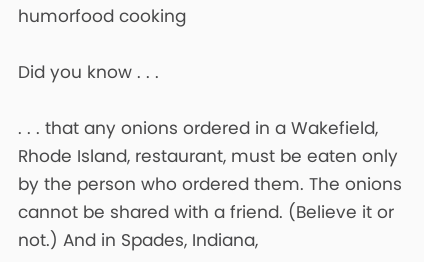humorfood cooking

Did you know . . .

. . . that any onions ordered in a Wakefield, Rhode Island, restaurant, must be eaten only by the person who ordered them. The onions cannot be shared with a friend. (Believe it or not.) And in Spades, Indiana,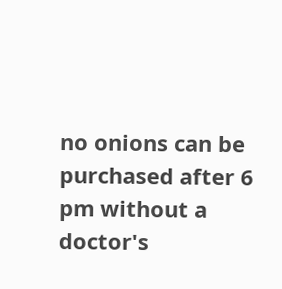no onions can be purchased after 6 pm without a doctor's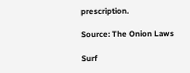prescription.

Source: The Onion Laws

Surf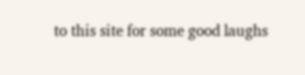to this site for some good laughs